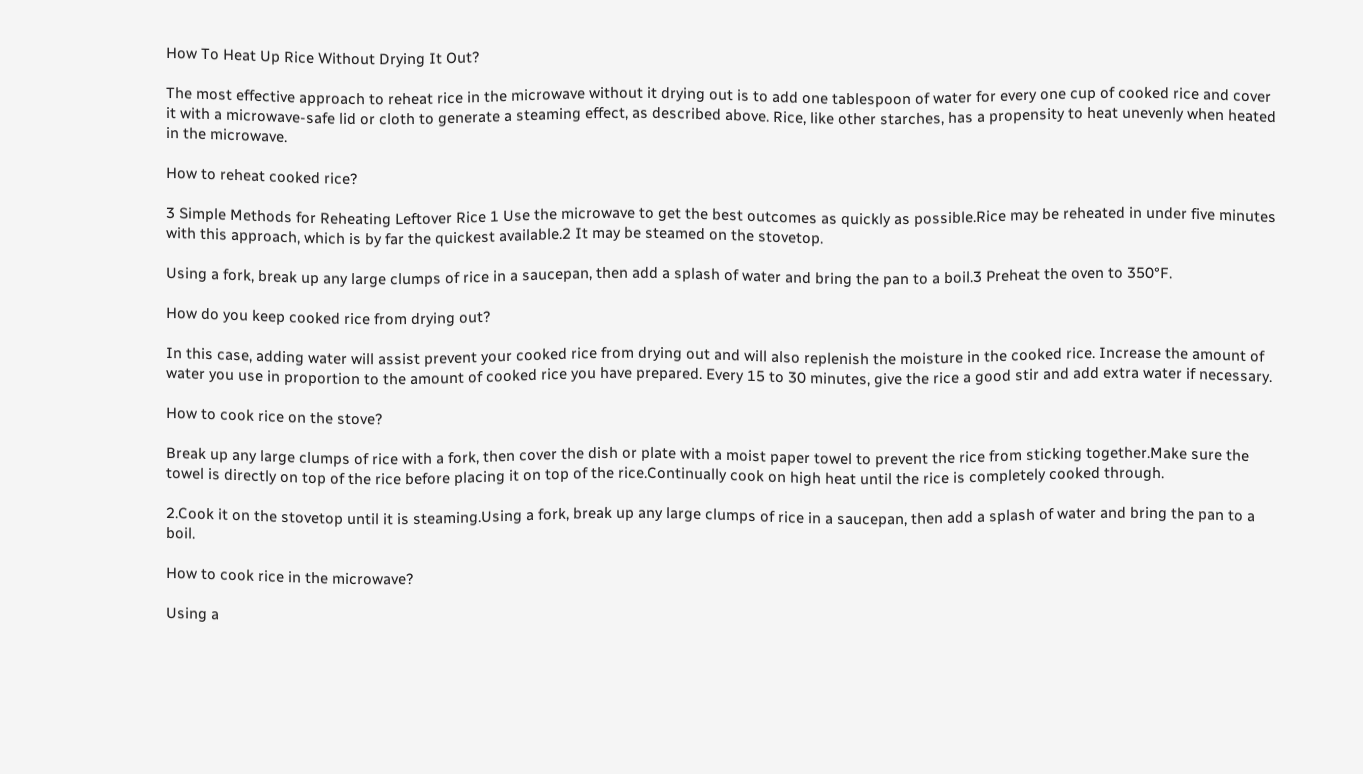How To Heat Up Rice Without Drying It Out?

The most effective approach to reheat rice in the microwave without it drying out is to add one tablespoon of water for every one cup of cooked rice and cover it with a microwave-safe lid or cloth to generate a steaming effect, as described above. Rice, like other starches, has a propensity to heat unevenly when heated in the microwave.

How to reheat cooked rice?

3 Simple Methods for Reheating Leftover Rice 1 Use the microwave to get the best outcomes as quickly as possible.Rice may be reheated in under five minutes with this approach, which is by far the quickest available.2 It may be steamed on the stovetop.

Using a fork, break up any large clumps of rice in a saucepan, then add a splash of water and bring the pan to a boil.3 Preheat the oven to 350°F.

How do you keep cooked rice from drying out?

In this case, adding water will assist prevent your cooked rice from drying out and will also replenish the moisture in the cooked rice. Increase the amount of water you use in proportion to the amount of cooked rice you have prepared. Every 15 to 30 minutes, give the rice a good stir and add extra water if necessary.

How to cook rice on the stove?

Break up any large clumps of rice with a fork, then cover the dish or plate with a moist paper towel to prevent the rice from sticking together.Make sure the towel is directly on top of the rice before placing it on top of the rice.Continually cook on high heat until the rice is completely cooked through.

2.Cook it on the stovetop until it is steaming.Using a fork, break up any large clumps of rice in a saucepan, then add a splash of water and bring the pan to a boil.

How to cook rice in the microwave?

Using a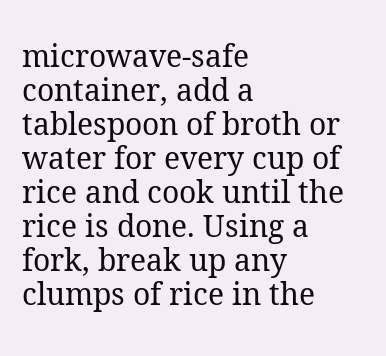microwave-safe container, add a tablespoon of broth or water for every cup of rice and cook until the rice is done. Using a fork, break up any clumps of rice in the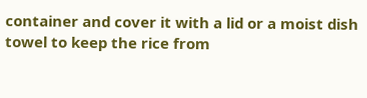container and cover it with a lid or a moist dish towel to keep the rice from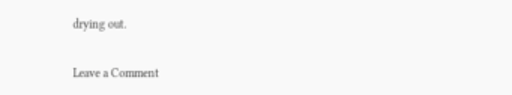drying out.

Leave a Comment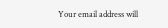Your email address will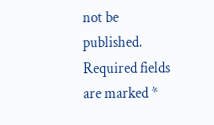not be published. Required fields are marked *